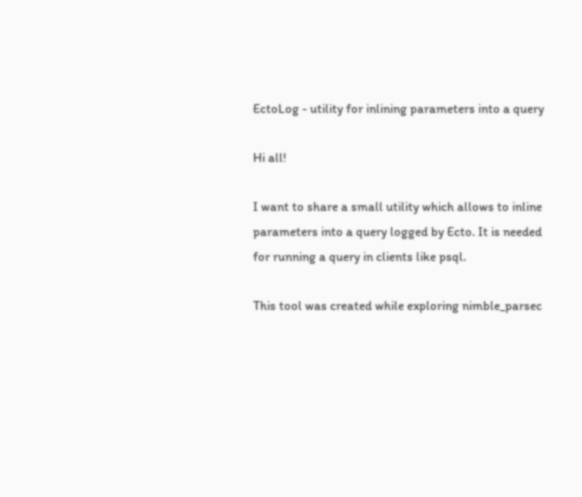EctoLog - utility for inlining parameters into a query

Hi all!

I want to share a small utility which allows to inline parameters into a query logged by Ecto. It is needed for running a query in clients like psql.

This tool was created while exploring nimble_parsec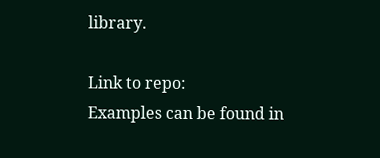library.

Link to repo:
Examples can be found in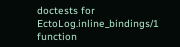doctests for EctoLog.inline_bindings/1 function